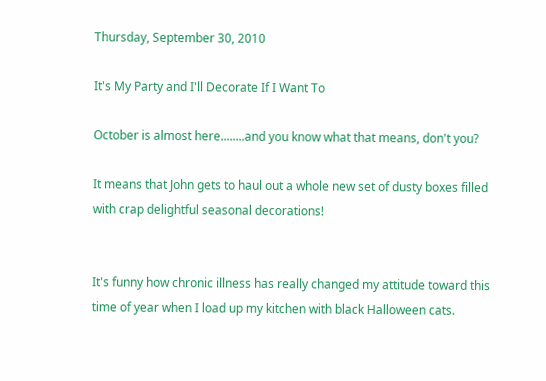Thursday, September 30, 2010

It's My Party and I'll Decorate If I Want To

October is almost here........and you know what that means, don't you?

It means that John gets to haul out a whole new set of dusty boxes filled with crap delightful seasonal decorations!


It's funny how chronic illness has really changed my attitude toward this time of year when I load up my kitchen with black Halloween cats.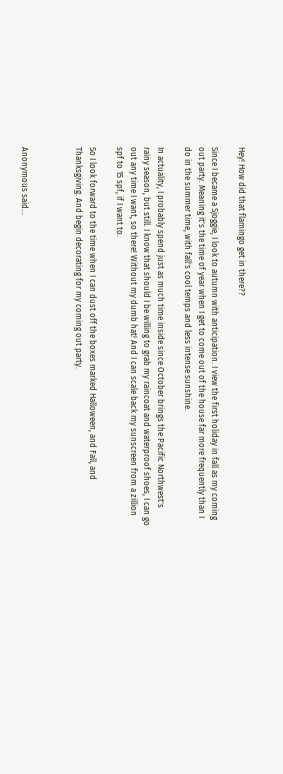Hey! How did that flamingo get in there??

Since I became a Sjoggie, I look to autumn with anticipation. I view the first holiday in fall as my coming out party. Meaning it's the time of year when I get to come out of the house far more frequently than I do in the summer time, with fall's cool temps and less intense sunshine.

In actuality, I probably spend just as much time inside since October brings the Pacific Northwest's rainy season, but still. I know that should I be willing to grab my raincoat and waterproof shoes, I can go out any time I want, so there! Without my dumb hat! And I can scale back my sunscreen from a zillion spf to 15 spf, if I want to.

So I look forward to the time when I can dust off the boxes marked Halloween, and Fall, and Thanksgiving. And begin decorating for my coming out party.



Anonymous said...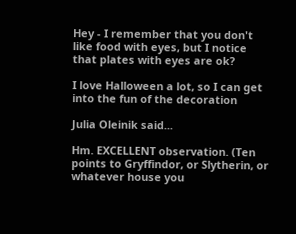Hey - I remember that you don't like food with eyes, but I notice that plates with eyes are ok?

I love Halloween a lot, so I can get into the fun of the decoration

Julia Oleinik said...

Hm. EXCELLENT observation. (Ten points to Gryffindor, or Slytherin, or whatever house you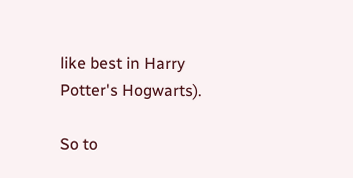like best in Harry Potter's Hogwarts).

So to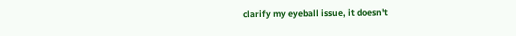clarify my eyeball issue, it doesn't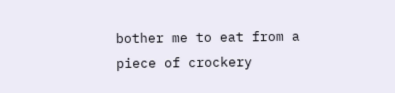bother me to eat from a piece of crockery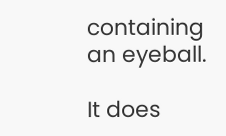containing an eyeball.

It does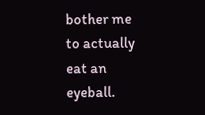bother me to actually eat an eyeball.